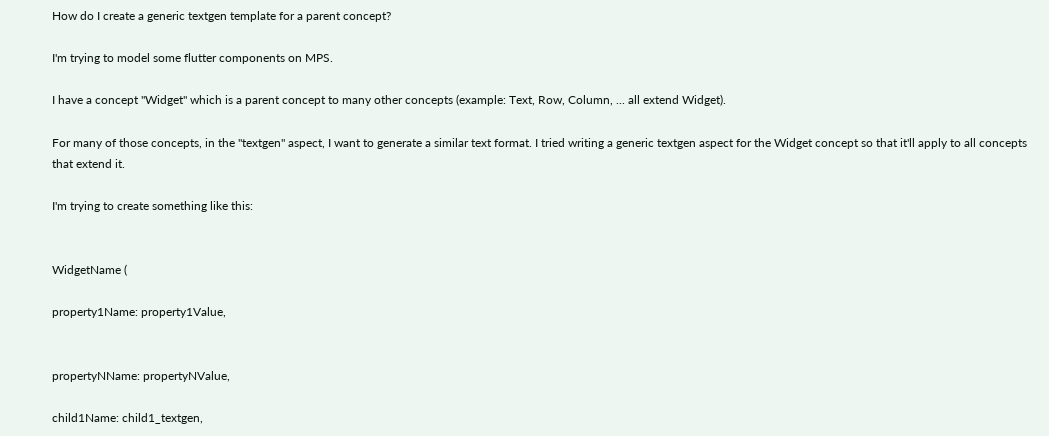How do I create a generic textgen template for a parent concept?

I'm trying to model some flutter components on MPS.

I have a concept "Widget" which is a parent concept to many other concepts (example: Text, Row, Column, ... all extend Widget).

For many of those concepts, in the "textgen" aspect, I want to generate a similar text format. I tried writing a generic textgen aspect for the Widget concept so that it'll apply to all concepts that extend it.

I'm trying to create something like this:


WidgetName (

property1Name: property1Value,


propertyNName: propertyNValue,

child1Name: child1_textgen,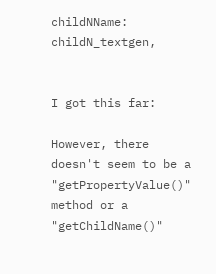childNName: childN_textgen,


I got this far:

However, there doesn't seem to be a "getPropertyValue()" method or a "getChildName()"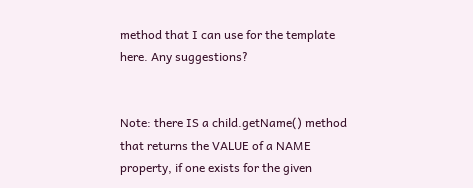method that I can use for the template here. Any suggestions?


Note: there IS a child.getName() method that returns the VALUE of a NAME property, if one exists for the given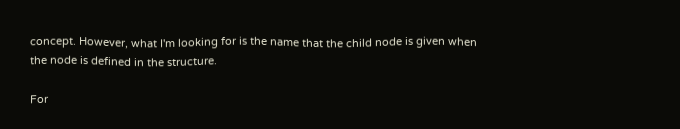concept. However, what I'm looking for is the name that the child node is given when the node is defined in the structure.

For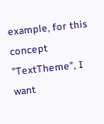example, for this concept "TextTheme", I want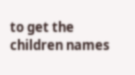to get the children names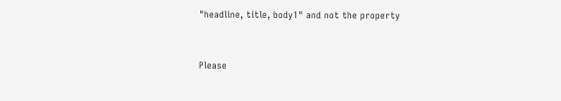"headline, title, body1" and not the property


Please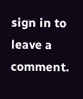sign in to leave a comment.